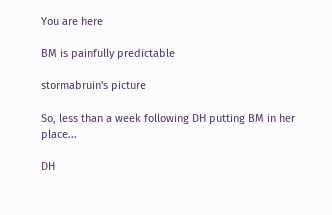You are here

BM is painfully predictable

stormabruin's picture

So, less than a week following DH putting BM in her place...

DH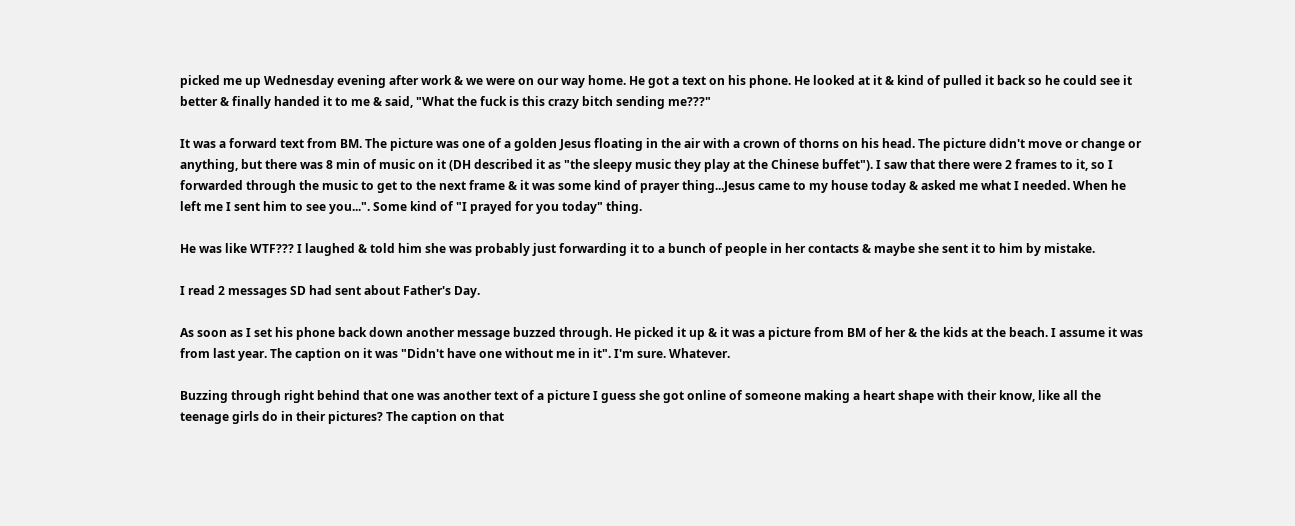picked me up Wednesday evening after work & we were on our way home. He got a text on his phone. He looked at it & kind of pulled it back so he could see it better & finally handed it to me & said, "What the fuck is this crazy bitch sending me???"

It was a forward text from BM. The picture was one of a golden Jesus floating in the air with a crown of thorns on his head. The picture didn't move or change or anything, but there was 8 min of music on it (DH described it as "the sleepy music they play at the Chinese buffet"). I saw that there were 2 frames to it, so I forwarded through the music to get to the next frame & it was some kind of prayer thing...Jesus came to my house today & asked me what I needed. When he left me I sent him to see you...". Some kind of "I prayed for you today" thing.

He was like WTF??? I laughed & told him she was probably just forwarding it to a bunch of people in her contacts & maybe she sent it to him by mistake.

I read 2 messages SD had sent about Father's Day.

As soon as I set his phone back down another message buzzed through. He picked it up & it was a picture from BM of her & the kids at the beach. I assume it was from last year. The caption on it was "Didn't have one without me in it". I'm sure. Whatever.

Buzzing through right behind that one was another text of a picture I guess she got online of someone making a heart shape with their know, like all the teenage girls do in their pictures? The caption on that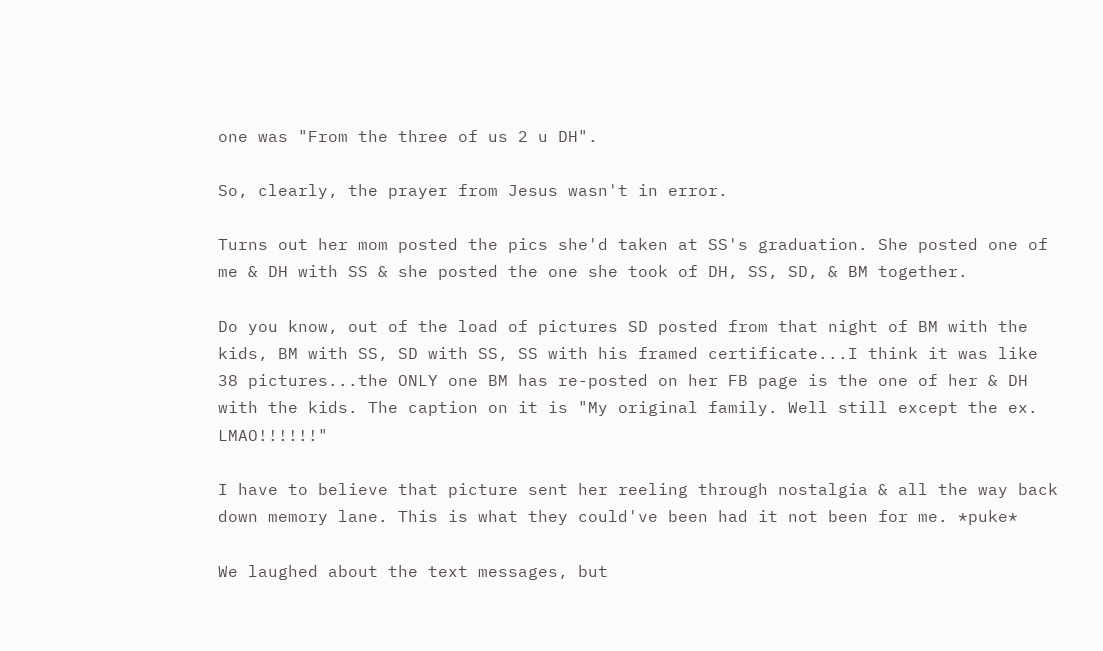one was "From the three of us 2 u DH".

So, clearly, the prayer from Jesus wasn't in error.

Turns out her mom posted the pics she'd taken at SS's graduation. She posted one of me & DH with SS & she posted the one she took of DH, SS, SD, & BM together.

Do you know, out of the load of pictures SD posted from that night of BM with the kids, BM with SS, SD with SS, SS with his framed certificate...I think it was like 38 pictures...the ONLY one BM has re-posted on her FB page is the one of her & DH with the kids. The caption on it is "My original family. Well still except the ex. LMAO!!!!!!"

I have to believe that picture sent her reeling through nostalgia & all the way back down memory lane. This is what they could've been had it not been for me. *puke*

We laughed about the text messages, but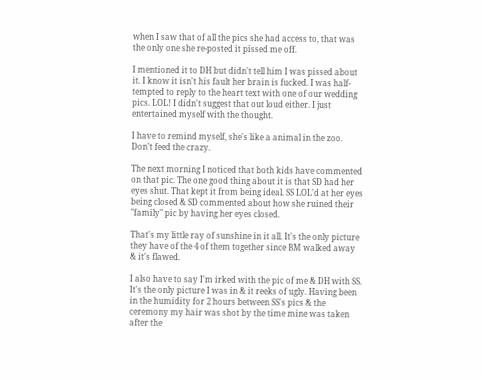when I saw that of all the pics she had access to, that was the only one she re-posted it pissed me off.

I mentioned it to DH but didn't tell him I was pissed about it. I know it isn't his fault her brain is fucked. I was half-tempted to reply to the heart text with one of our wedding pics. LOL! I didn't suggest that out loud either. I just entertained myself with the thought.

I have to remind myself, she's like a animal in the zoo. Don't feed the crazy.

The next morning I noticed that both kids have commented on that pic. The one good thing about it is that SD had her eyes shut. That kept it from being ideal. SS LOL'd at her eyes being closed & SD commented about how she ruined their "family" pic by having her eyes closed.

That's my little ray of sunshine in it all. It's the only picture they have of the 4 of them together since BM walked away & it's flawed.

I also have to say I'm irked with the pic of me & DH with SS. It's the only picture I was in & it reeks of ugly. Having been in the humidity for 2 hours between SS's pics & the ceremony my hair was shot by the time mine was taken after the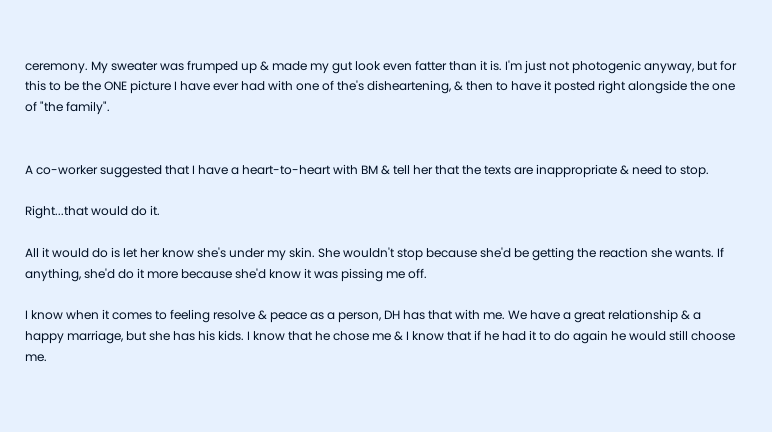ceremony. My sweater was frumped up & made my gut look even fatter than it is. I'm just not photogenic anyway, but for this to be the ONE picture I have ever had with one of the's disheartening, & then to have it posted right alongside the one of "the family".


A co-worker suggested that I have a heart-to-heart with BM & tell her that the texts are inappropriate & need to stop.

Right...that would do it.

All it would do is let her know she's under my skin. She wouldn't stop because she'd be getting the reaction she wants. If anything, she'd do it more because she'd know it was pissing me off.

I know when it comes to feeling resolve & peace as a person, DH has that with me. We have a great relationship & a happy marriage, but she has his kids. I know that he chose me & I know that if he had it to do again he would still choose me.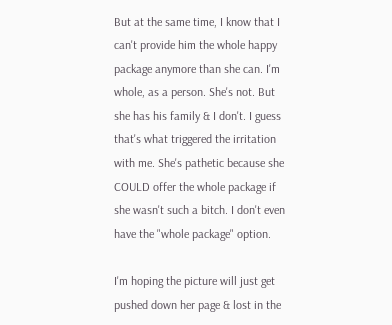But at the same time, I know that I can't provide him the whole happy package anymore than she can. I'm whole, as a person. She's not. But she has his family & I don't. I guess that's what triggered the irritation with me. She's pathetic because she COULD offer the whole package if she wasn't such a bitch. I don't even have the "whole package" option.

I'm hoping the picture will just get pushed down her page & lost in the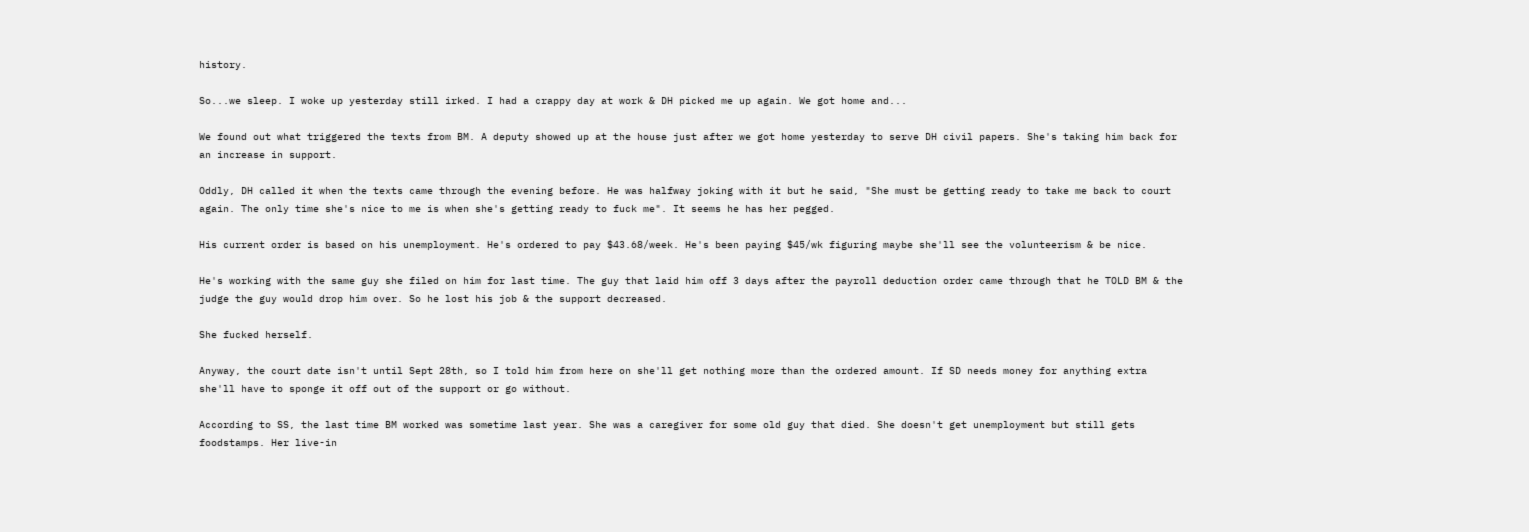history.

So...we sleep. I woke up yesterday still irked. I had a crappy day at work & DH picked me up again. We got home and...

We found out what triggered the texts from BM. A deputy showed up at the house just after we got home yesterday to serve DH civil papers. She's taking him back for an increase in support.

Oddly, DH called it when the texts came through the evening before. He was halfway joking with it but he said, "She must be getting ready to take me back to court again. The only time she's nice to me is when she's getting ready to fuck me". It seems he has her pegged.

His current order is based on his unemployment. He's ordered to pay $43.68/week. He's been paying $45/wk figuring maybe she'll see the volunteerism & be nice.

He's working with the same guy she filed on him for last time. The guy that laid him off 3 days after the payroll deduction order came through that he TOLD BM & the judge the guy would drop him over. So he lost his job & the support decreased.

She fucked herself.

Anyway, the court date isn't until Sept 28th, so I told him from here on she'll get nothing more than the ordered amount. If SD needs money for anything extra she'll have to sponge it off out of the support or go without.

According to SS, the last time BM worked was sometime last year. She was a caregiver for some old guy that died. She doesn't get unemployment but still gets foodstamps. Her live-in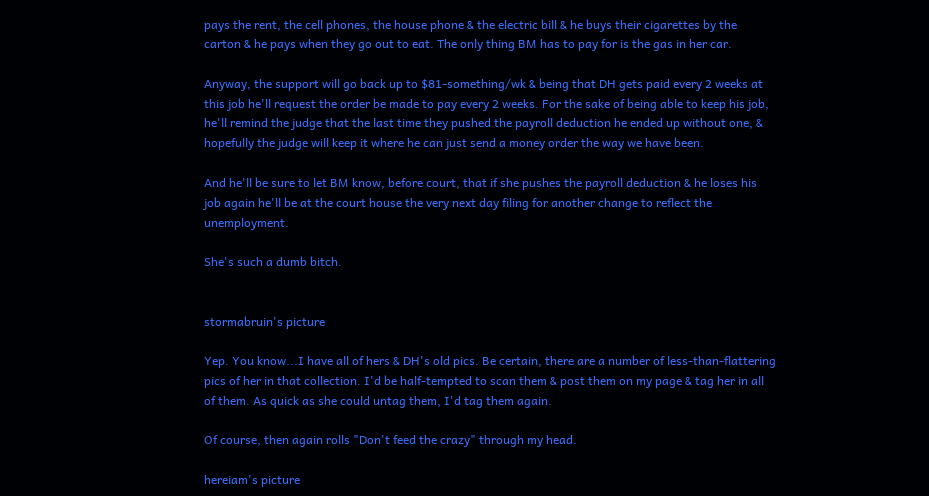pays the rent, the cell phones, the house phone & the electric bill & he buys their cigarettes by the carton & he pays when they go out to eat. The only thing BM has to pay for is the gas in her car.

Anyway, the support will go back up to $81-something/wk & being that DH gets paid every 2 weeks at this job he'll request the order be made to pay every 2 weeks. For the sake of being able to keep his job, he'll remind the judge that the last time they pushed the payroll deduction he ended up without one, & hopefully the judge will keep it where he can just send a money order the way we have been.

And he'll be sure to let BM know, before court, that if she pushes the payroll deduction & he loses his job again he'll be at the court house the very next day filing for another change to reflect the unemployment.

She's such a dumb bitch.


stormabruin's picture

Yep. You know...I have all of hers & DH's old pics. Be certain, there are a number of less-than-flattering pics of her in that collection. I'd be half-tempted to scan them & post them on my page & tag her in all of them. As quick as she could untag them, I'd tag them again.

Of course, then again rolls "Don't feed the crazy" through my head.

hereiam's picture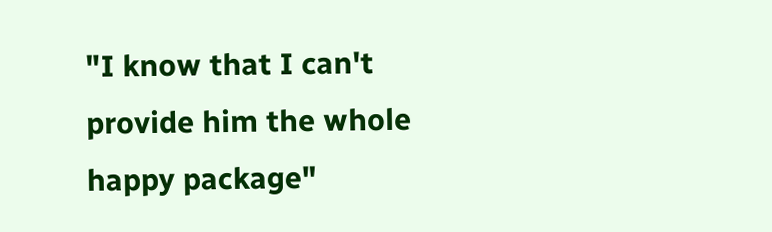"I know that I can't provide him the whole happy package"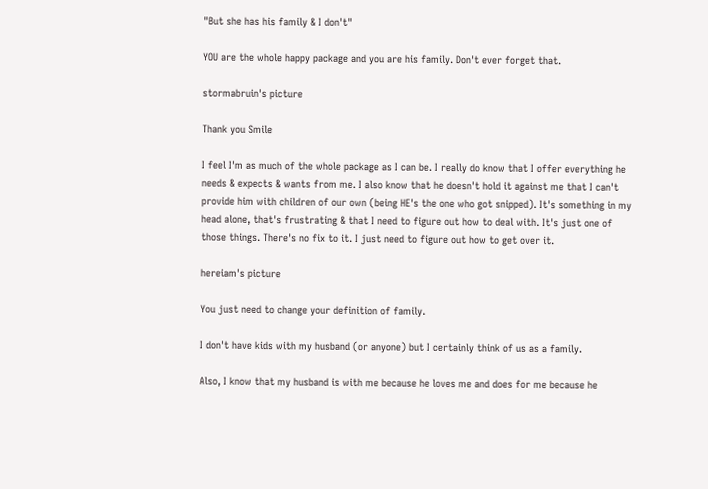"But she has his family & I don't"

YOU are the whole happy package and you are his family. Don't ever forget that.

stormabruin's picture

Thank you Smile

I feel I'm as much of the whole package as I can be. I really do know that I offer everything he needs & expects & wants from me. I also know that he doesn't hold it against me that I can't provide him with children of our own (being HE's the one who got snipped). It's something in my head alone, that's frustrating & that I need to figure out how to deal with. It's just one of those things. There's no fix to it. I just need to figure out how to get over it.

hereiam's picture

You just need to change your definition of family.

I don't have kids with my husband (or anyone) but I certainly think of us as a family.

Also, I know that my husband is with me because he loves me and does for me because he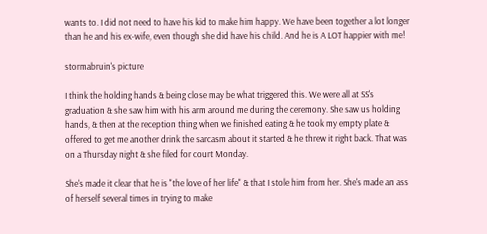wants to. I did not need to have his kid to make him happy. We have been together a lot longer than he and his ex-wife, even though she did have his child. And he is A LOT happier with me!

stormabruin's picture

I think the holding hands & being close may be what triggered this. We were all at SS's graduation & she saw him with his arm around me during the ceremony. She saw us holding hands, & then at the reception thing when we finished eating & he took my empty plate & offered to get me another drink the sarcasm about it started & he threw it right back. That was on a Thursday night & she filed for court Monday.

She's made it clear that he is "the love of her life" & that I stole him from her. She's made an ass of herself several times in trying to make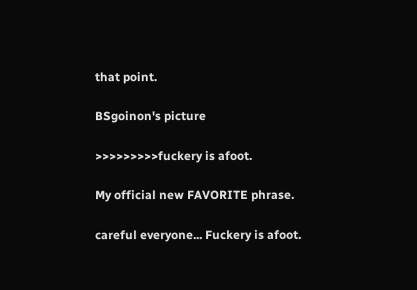that point.

BSgoinon's picture

>>>>>>>>>fuckery is afoot.

My official new FAVORITE phrase.

careful everyone... Fuckery is afoot.